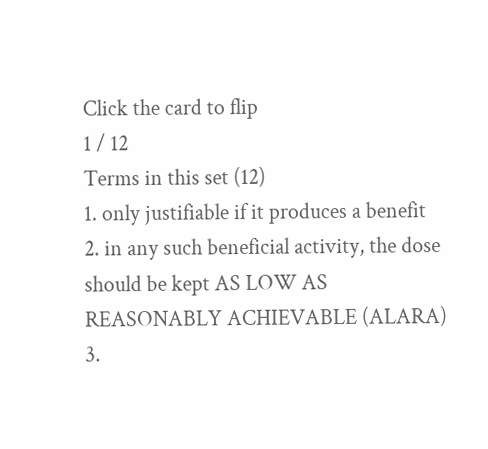Click the card to flip
1 / 12
Terms in this set (12)
1. only justifiable if it produces a benefit
2. in any such beneficial activity, the dose should be kept AS LOW AS REASONABLY ACHIEVABLE (ALARA)
3.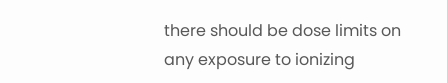there should be dose limits on any exposure to ionizing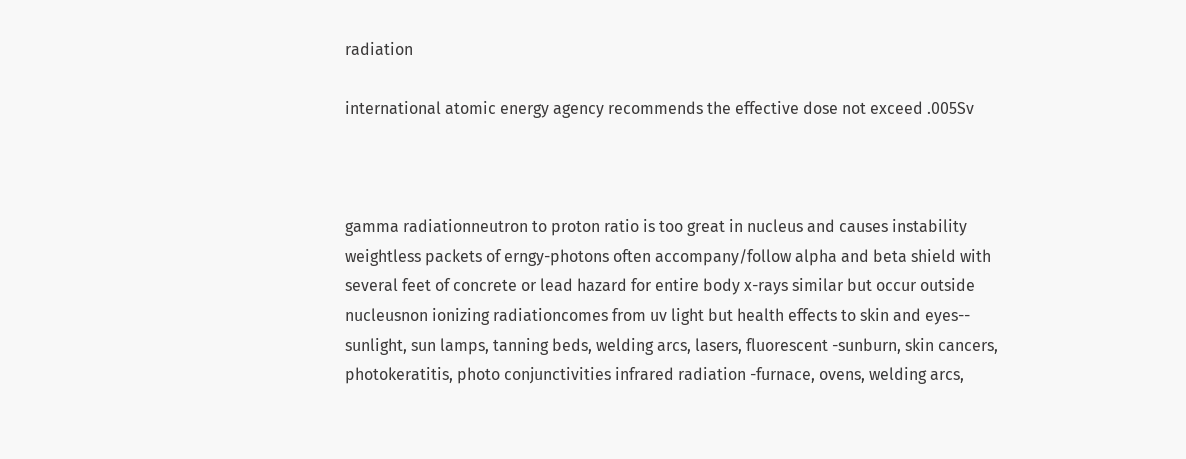radiation

international atomic energy agency recommends the effective dose not exceed .005Sv



gamma radiationneutron to proton ratio is too great in nucleus and causes instability weightless packets of erngy-photons often accompany/follow alpha and beta shield with several feet of concrete or lead hazard for entire body x-rays similar but occur outside nucleusnon ionizing radiationcomes from uv light but health effects to skin and eyes-- sunlight, sun lamps, tanning beds, welding arcs, lasers, fluorescent -sunburn, skin cancers, photokeratitis, photo conjunctivities infrared radiation -furnace, ovens, welding arcs,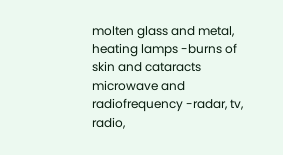molten glass and metal, heating lamps -burns of skin and cataracts microwave and radiofrequency -radar, tv, radio,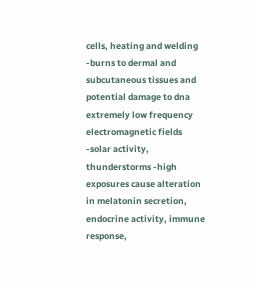cells, heating and welding -burns to dermal and subcutaneous tissues and potential damage to dna extremely low frequency electromagnetic fields -solar activity, thunderstorms -high exposures cause alteration in melatonin secretion, endocrine activity, immune response,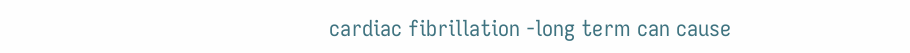cardiac fibrillation -long term can cause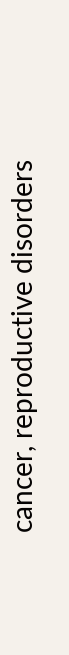cancer, reproductive disorders